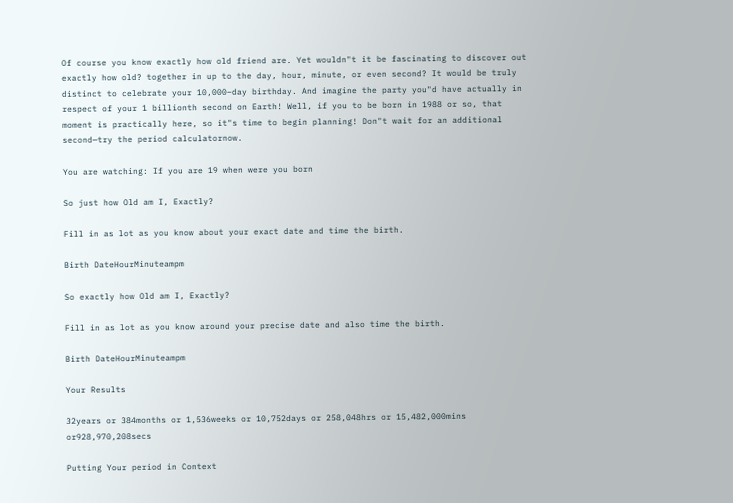Of course you know exactly how old friend are. Yet wouldn"t it be fascinating to discover out exactly how old? together in up to the day, hour, minute, or even second? It would be truly distinct to celebrate your 10,000–day birthday. And imagine the party you"d have actually in respect of your 1 billionth second on Earth! Well, if you to be born in 1988 or so, that moment is practically here, so it"s time to begin planning! Don"t wait for an additional second—try the period calculatornow.

You are watching: If you are 19 when were you born

So just how Old am I, Exactly?

Fill in as lot as you know about your exact date and time the birth.

Birth DateHourMinuteampm

So exactly how Old am I, Exactly?

Fill in as lot as you know around your precise date and also time the birth.

Birth DateHourMinuteampm

Your Results

32years or 384months or 1,536weeks or 10,752days or 258,048hrs or 15,482,000mins or928,970,208secs

Putting Your period in Context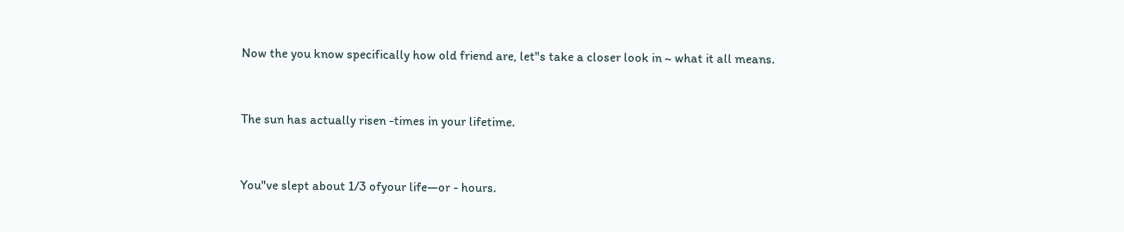Now the you know specifically how old friend are, let"s take a closer look in ~ what it all means.


The sun has actually risen -times in your lifetime.


You"ve slept about 1/3 ofyour life—or - hours.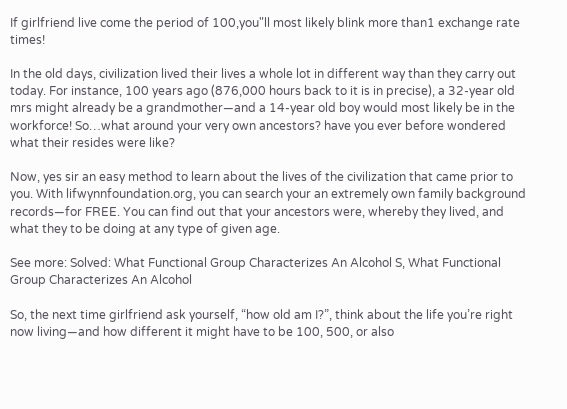If girlfriend live come the period of 100,you"ll most likely blink more than1 exchange rate times!

In the old days, civilization lived their lives a whole lot in different way than they carry out today. For instance, 100 years ago (876,000 hours back to it is in precise), a 32-year old mrs might already be a grandmother—and a 14-year old boy would most likely be in the workforce! So…what around your very own ancestors? have you ever before wondered what their resides were like?

Now, yes sir an easy method to learn about the lives of the civilization that came prior to you. With lifwynnfoundation.org, you can search your an extremely own family background records—for FREE. You can find out that your ancestors were, whereby they lived, and what they to be doing at any type of given age.

See more: Solved: What Functional Group Characterizes An Alcohol S, What Functional Group Characterizes An Alcohol

So, the next time girlfriend ask yourself, “how old am I?”, think about the life you’re right now living—and how different it might have to be 100, 500, or also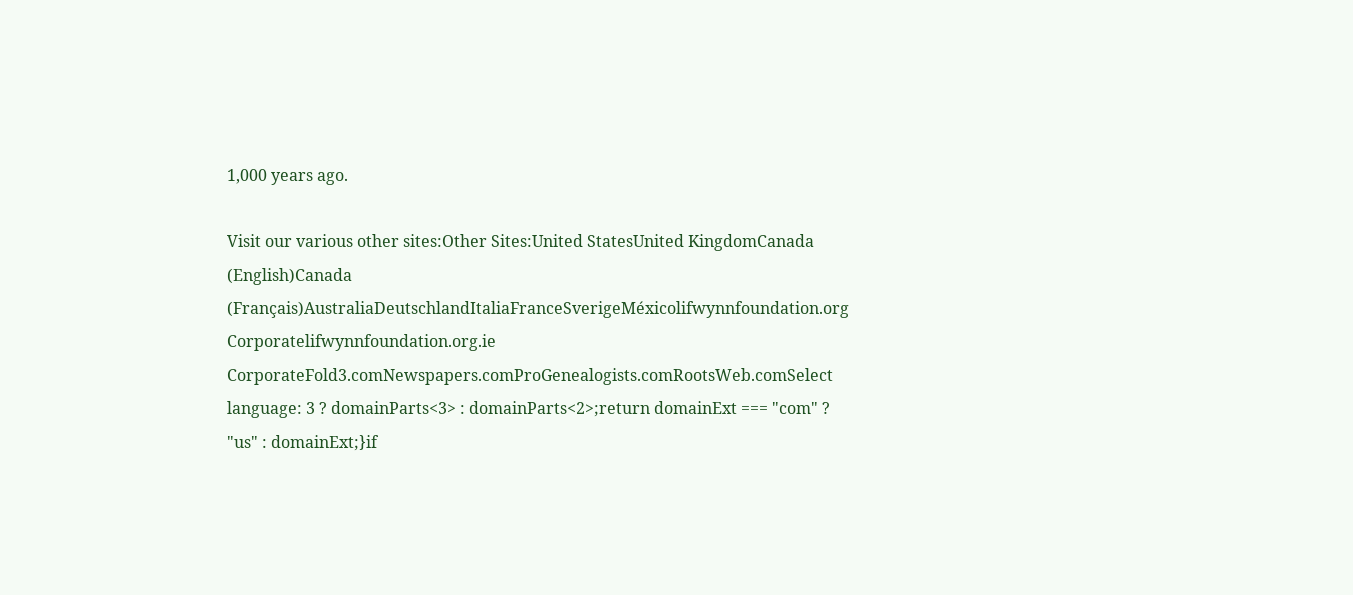1,000 years ago.

Visit our various other sites:Other Sites:United StatesUnited KingdomCanada (English)Canada (Français)AustraliaDeutschlandItaliaFranceSverigeMéxicolifwynnfoundation.org Corporatelifwynnfoundation.org.ie CorporateFold3.comNewspapers.comProGenealogists.comRootsWeb.comSelect language: 3 ? domainParts<3> : domainParts<2>;return domainExt === "com" ? "us" : domainExt;}if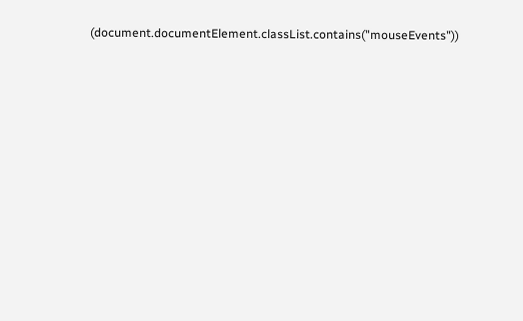(document.documentElement.classList.contains("mouseEvents"))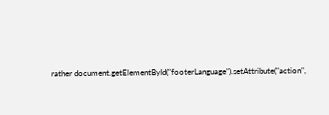rather document.getElementById("footerLanguage").setAttribute("action",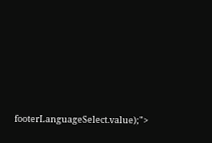footerLanguageSelect.value);">